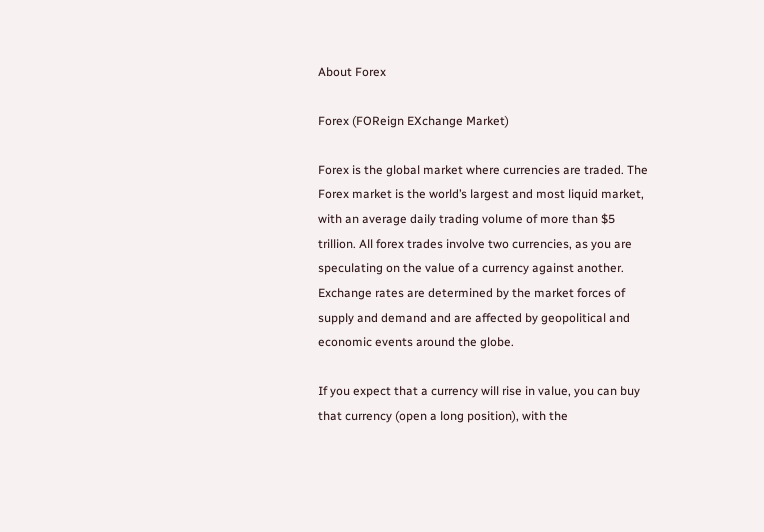About Forex

Forex (FOReign EXchange Market)

Forex is the global market where currencies are traded. The Forex market is the world’s largest and most liquid market, with an average daily trading volume of more than $5 trillion. All forex trades involve two currencies, as you are speculating on the value of a currency against another. Exchange rates are determined by the market forces of supply and demand and are affected by geopolitical and economic events around the globe.

If you expect that a currency will rise in value, you can buy that currency (open a long position), with the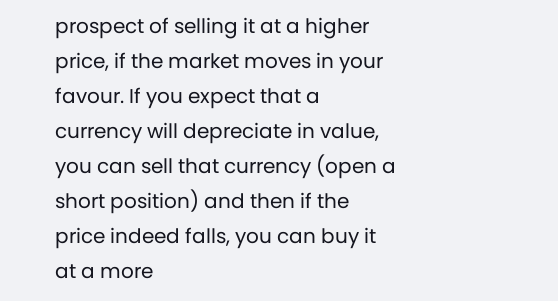prospect of selling it at a higher price, if the market moves in your favour. If you expect that a currency will depreciate in value, you can sell that currency (open a short position) and then if the price indeed falls, you can buy it at a more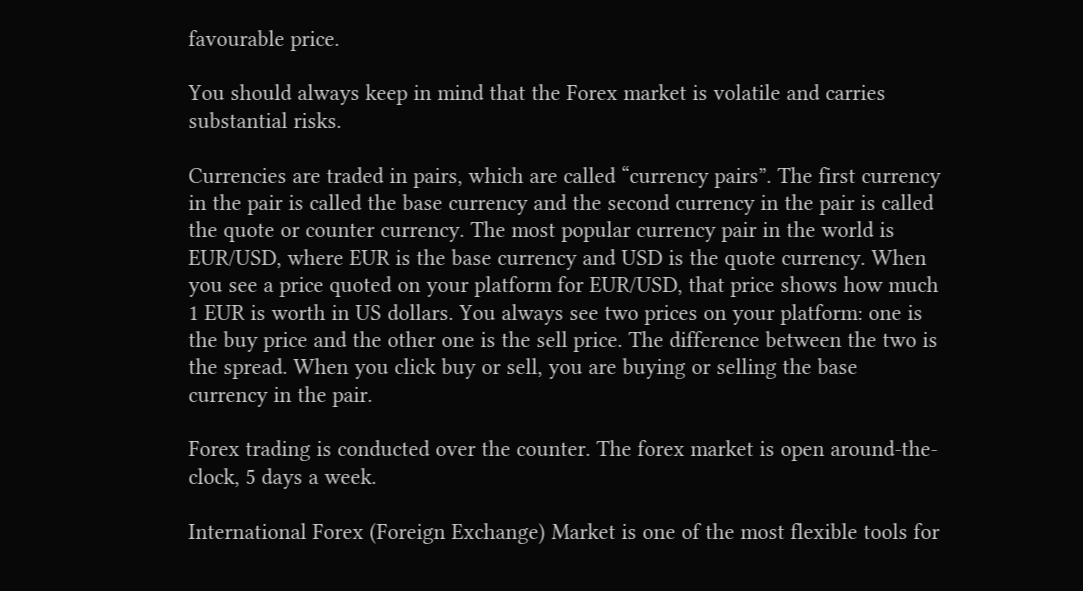favourable price.

You should always keep in mind that the Forex market is volatile and carries substantial risks.

Currencies are traded in pairs, which are called “currency pairs”. The first currency in the pair is called the base currency and the second currency in the pair is called the quote or counter currency. The most popular currency pair in the world is EUR/USD, where EUR is the base currency and USD is the quote currency. When you see a price quoted on your platform for EUR/USD, that price shows how much 1 EUR is worth in US dollars. You always see two prices on your platform: one is the buy price and the other one is the sell price. The difference between the two is the spread. When you click buy or sell, you are buying or selling the base currency in the pair.

Forex trading is conducted over the counter. The forex market is open around-the-clock, 5 days a week.

International Forex (Foreign Exchange) Market is one of the most flexible tools for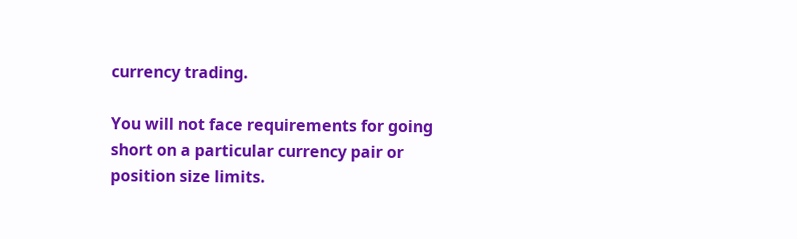currency trading.

You will not face requirements for going short on a particular currency pair or position size limits.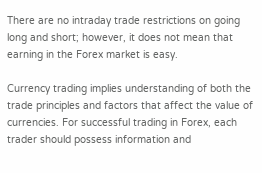There are no intraday trade restrictions on going long and short; however, it does not mean that earning in the Forex market is easy.

Currency trading implies understanding of both the trade principles and factors that affect the value of currencies. For successful trading in Forex, each trader should possess information and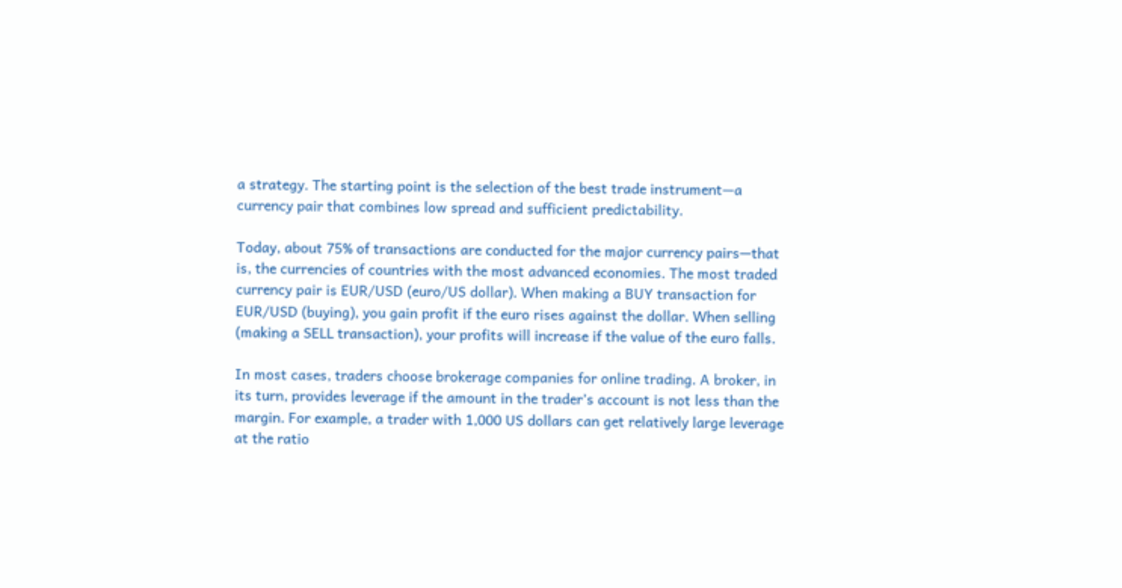a strategy. The starting point is the selection of the best trade instrument—a currency pair that combines low spread and sufficient predictability.

Today, about 75% of transactions are conducted for the major currency pairs—that is, the currencies of countries with the most advanced economies. The most traded currency pair is EUR/USD (euro/US dollar). When making a BUY transaction for EUR/USD (buying), you gain profit if the euro rises against the dollar. When selling (making a SELL transaction), your profits will increase if the value of the euro falls.

In most cases, traders choose brokerage companies for online trading. A broker, in its turn, provides leverage if the amount in the trader’s account is not less than the margin. For example, a trader with 1,000 US dollars can get relatively large leverage at the ratio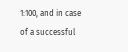1:100, and in case of a successful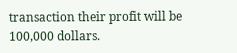transaction their profit will be 100,000 dollars.